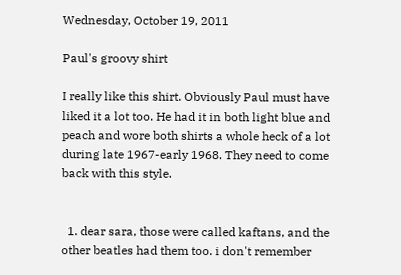Wednesday, October 19, 2011

Paul's groovy shirt

I really like this shirt. Obviously Paul must have liked it a lot too. He had it in both light blue and peach and wore both shirts a whole heck of a lot during late 1967-early 1968. They need to come back with this style.


  1. dear sara, those were called kaftans, and the other beatles had them too. i don't remember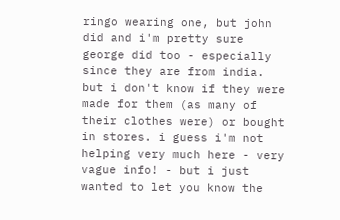ringo wearing one, but john did and i'm pretty sure george did too - especially since they are from india. but i don't know if they were made for them (as many of their clothes were) or bought in stores. i guess i'm not helping very much here - very vague info! - but i just wanted to let you know the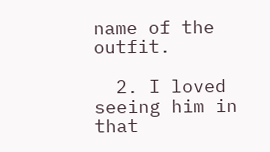name of the outfit.

  2. I loved seeing him in that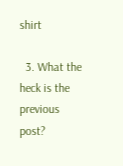shirt

  3. What the heck is the previous post?